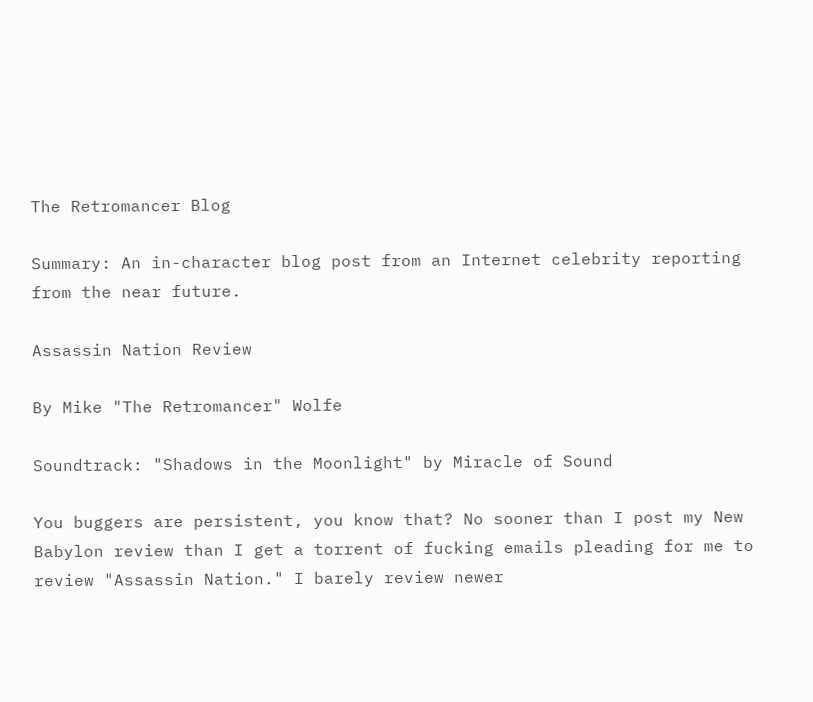The Retromancer Blog

Summary: An in-character blog post from an Internet celebrity reporting from the near future.

Assassin Nation Review

By Mike "The Retromancer" Wolfe

Soundtrack: "Shadows in the Moonlight" by Miracle of Sound

You buggers are persistent, you know that? No sooner than I post my New Babylon review than I get a torrent of fucking emails pleading for me to review "Assassin Nation." I barely review newer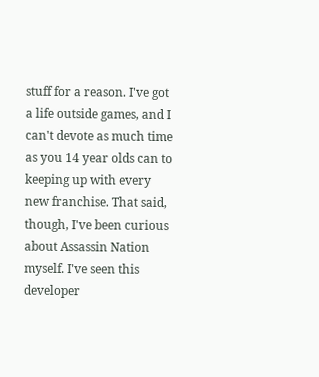stuff for a reason. I've got a life outside games, and I can't devote as much time as you 14 year olds can to keeping up with every new franchise. That said, though, I've been curious about Assassin Nation myself. I've seen this developer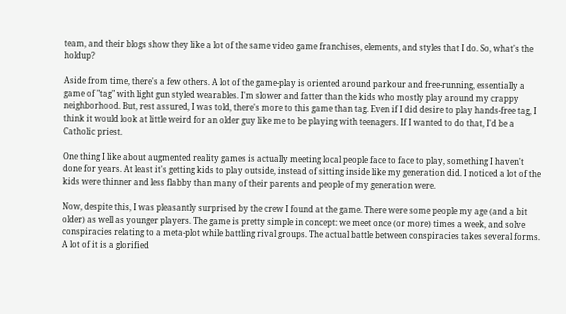team, and their blogs show they like a lot of the same video game franchises, elements, and styles that I do. So, what's the holdup?

Aside from time, there's a few others. A lot of the game-play is oriented around parkour and free-running, essentially a game of "tag" with light gun styled wearables. I'm slower and fatter than the kids who mostly play around my crappy neighborhood. But, rest assured, I was told, there's more to this game than tag. Even if I did desire to play hands-free tag, I think it would look at little weird for an older guy like me to be playing with teenagers. If I wanted to do that, I'd be a Catholic priest.

One thing I like about augmented reality games is actually meeting local people face to face to play, something I haven't done for years. At least it's getting kids to play outside, instead of sitting inside like my generation did. I noticed a lot of the kids were thinner and less flabby than many of their parents and people of my generation were.

Now, despite this, I was pleasantly surprised by the crew I found at the game. There were some people my age (and a bit older) as well as younger players. The game is pretty simple in concept: we meet once (or more) times a week, and solve conspiracies relating to a meta-plot while battling rival groups. The actual battle between conspiracies takes several forms. A lot of it is a glorified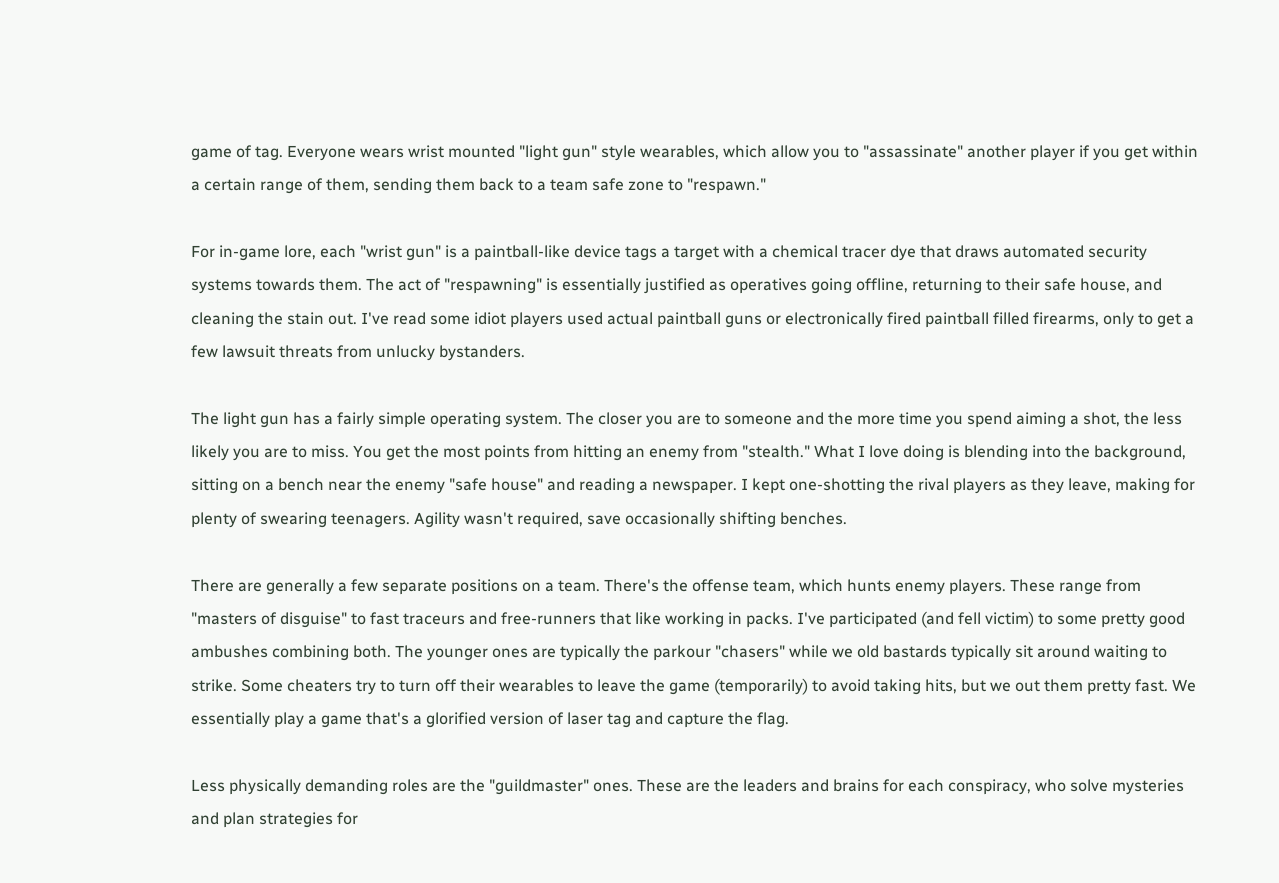game of tag. Everyone wears wrist mounted "light gun" style wearables, which allow you to "assassinate" another player if you get within a certain range of them, sending them back to a team safe zone to "respawn."

For in-game lore, each "wrist gun" is a paintball-like device tags a target with a chemical tracer dye that draws automated security systems towards them. The act of "respawning" is essentially justified as operatives going offline, returning to their safe house, and cleaning the stain out. I've read some idiot players used actual paintball guns or electronically fired paintball filled firearms, only to get a few lawsuit threats from unlucky bystanders.

The light gun has a fairly simple operating system. The closer you are to someone and the more time you spend aiming a shot, the less likely you are to miss. You get the most points from hitting an enemy from "stealth." What I love doing is blending into the background, sitting on a bench near the enemy "safe house" and reading a newspaper. I kept one-shotting the rival players as they leave, making for plenty of swearing teenagers. Agility wasn't required, save occasionally shifting benches.

There are generally a few separate positions on a team. There's the offense team, which hunts enemy players. These range from "masters of disguise" to fast traceurs and free-runners that like working in packs. I've participated (and fell victim) to some pretty good ambushes combining both. The younger ones are typically the parkour "chasers" while we old bastards typically sit around waiting to strike. Some cheaters try to turn off their wearables to leave the game (temporarily) to avoid taking hits, but we out them pretty fast. We essentially play a game that's a glorified version of laser tag and capture the flag.

Less physically demanding roles are the "guildmaster" ones. These are the leaders and brains for each conspiracy, who solve mysteries and plan strategies for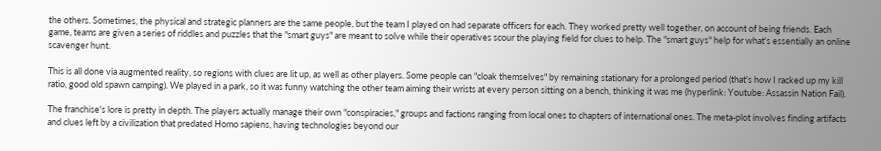the others. Sometimes, the physical and strategic planners are the same people, but the team I played on had separate officers for each. They worked pretty well together, on account of being friends. Each game, teams are given a series of riddles and puzzles that the "smart guys" are meant to solve while their operatives scour the playing field for clues to help. The "smart guys" help for what's essentially an online scavenger hunt.

This is all done via augmented reality, so regions with clues are lit up, as well as other players. Some people can "cloak themselves" by remaining stationary for a prolonged period (that's how I racked up my kill ratio, good old spawn camping). We played in a park, so it was funny watching the other team aiming their wrists at every person sitting on a bench, thinking it was me (hyperlink: Youtube: Assassin Nation Fail).

The franchise's lore is pretty in depth. The players actually manage their own "conspiracies," groups and factions ranging from local ones to chapters of international ones. The meta-plot involves finding artifacts and clues left by a civilization that predated Homo sapiens, having technologies beyond our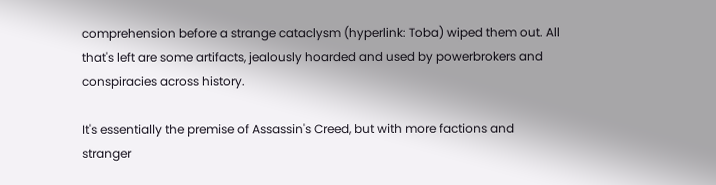comprehension before a strange cataclysm (hyperlink: Toba) wiped them out. All that's left are some artifacts, jealously hoarded and used by powerbrokers and conspiracies across history.

It's essentially the premise of Assassin's Creed, but with more factions and stranger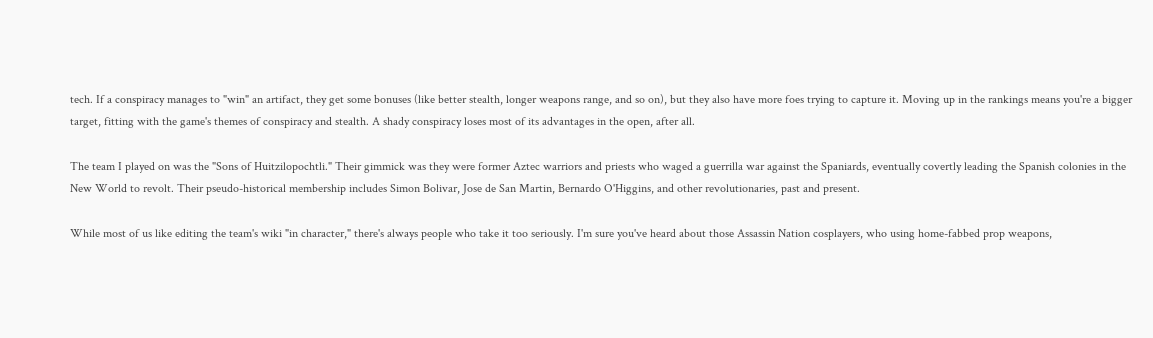tech. If a conspiracy manages to "win" an artifact, they get some bonuses (like better stealth, longer weapons range, and so on), but they also have more foes trying to capture it. Moving up in the rankings means you're a bigger target, fitting with the game's themes of conspiracy and stealth. A shady conspiracy loses most of its advantages in the open, after all.

The team I played on was the "Sons of Huitzilopochtli." Their gimmick was they were former Aztec warriors and priests who waged a guerrilla war against the Spaniards, eventually covertly leading the Spanish colonies in the New World to revolt. Their pseudo-historical membership includes Simon Bolivar, Jose de San Martin, Bernardo O'Higgins, and other revolutionaries, past and present.

While most of us like editing the team's wiki "in character," there's always people who take it too seriously. I'm sure you've heard about those Assassin Nation cosplayers, who using home-fabbed prop weapons,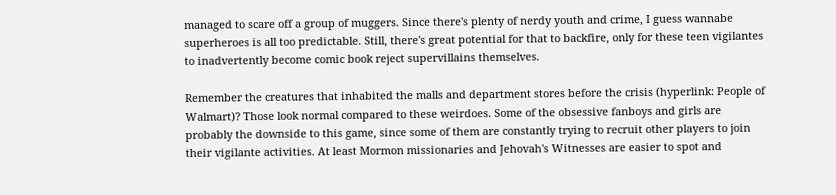managed to scare off a group of muggers. Since there's plenty of nerdy youth and crime, I guess wannabe superheroes is all too predictable. Still, there's great potential for that to backfire, only for these teen vigilantes to inadvertently become comic book reject supervillains themselves.

Remember the creatures that inhabited the malls and department stores before the crisis (hyperlink: People of Walmart)? Those look normal compared to these weirdoes. Some of the obsessive fanboys and girls are probably the downside to this game, since some of them are constantly trying to recruit other players to join their vigilante activities. At least Mormon missionaries and Jehovah's Witnesses are easier to spot and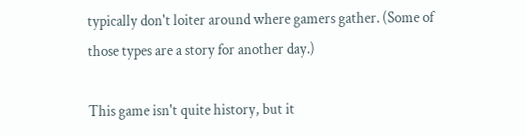typically don't loiter around where gamers gather. (Some of those types are a story for another day.)

This game isn't quite history, but it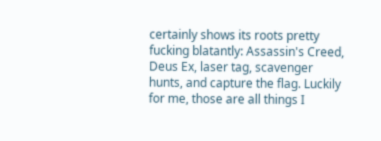certainly shows its roots pretty fucking blatantly: Assassin's Creed, Deus Ex, laser tag, scavenger hunts, and capture the flag. Luckily for me, those are all things I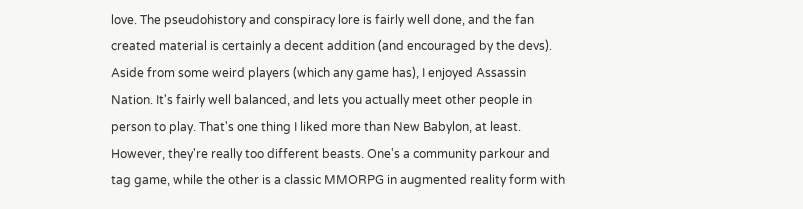love. The pseudohistory and conspiracy lore is fairly well done, and the fan created material is certainly a decent addition (and encouraged by the devs). Aside from some weird players (which any game has), I enjoyed Assassin Nation. It's fairly well balanced, and lets you actually meet other people in person to play. That's one thing I liked more than New Babylon, at least. However, they're really too different beasts. One's a community parkour and tag game, while the other is a classic MMORPG in augmented reality form with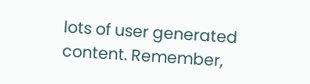lots of user generated content. Remember,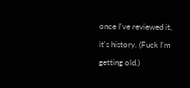once I've reviewed it, it's history. (Fuck I'm getting old.)